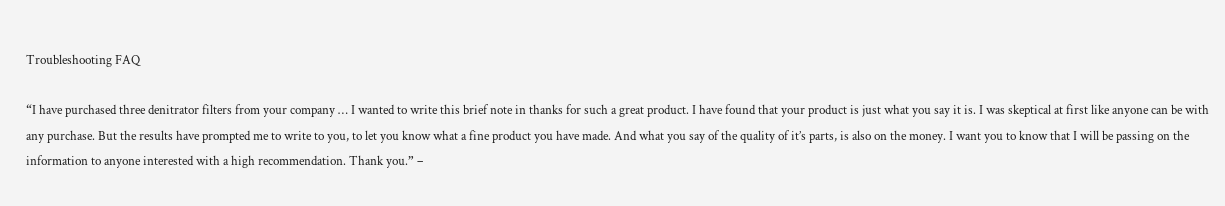Troubleshooting FAQ

“I have purchased three denitrator filters from your company … I wanted to write this brief note in thanks for such a great product. I have found that your product is just what you say it is. I was skeptical at first like anyone can be with any purchase. But the results have prompted me to write to you, to let you know what a fine product you have made. And what you say of the quality of it’s parts, is also on the money. I want you to know that I will be passing on the information to anyone interested with a high recommendation. Thank you.” –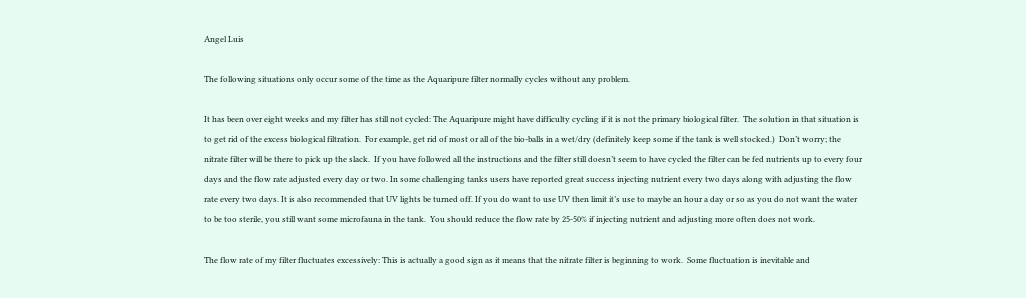Angel Luis

The following situations only occur some of the time as the Aquaripure filter normally cycles without any problem.

It has been over eight weeks and my filter has still not cycled: The Aquaripure might have difficulty cycling if it is not the primary biological filter.  The solution in that situation is to get rid of the excess biological filtration.  For example, get rid of most or all of the bio-balls in a wet/dry (definitely keep some if the tank is well stocked.)  Don’t worry; the nitrate filter will be there to pick up the slack.  If you have followed all the instructions and the filter still doesn’t seem to have cycled the filter can be fed nutrients up to every four days and the flow rate adjusted every day or two. In some challenging tanks users have reported great success injecting nutrient every two days along with adjusting the flow rate every two days. It is also recommended that UV lights be turned off. If you do want to use UV then limit it’s use to maybe an hour a day or so as you do not want the water to be too sterile, you still want some microfauna in the tank.  You should reduce the flow rate by 25-50% if injecting nutrient and adjusting more often does not work.

The flow rate of my filter fluctuates excessively: This is actually a good sign as it means that the nitrate filter is beginning to work.  Some fluctuation is inevitable and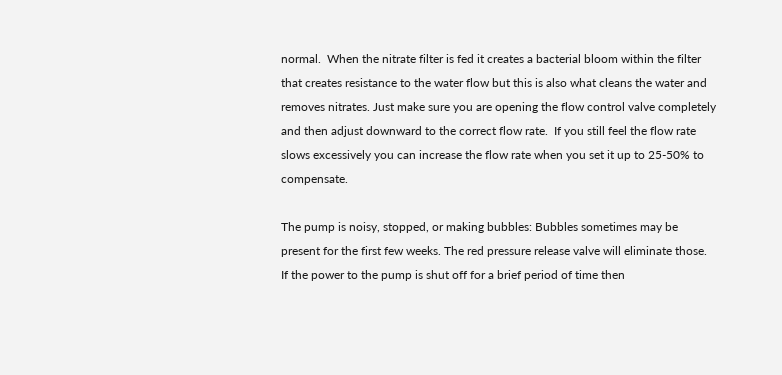normal.  When the nitrate filter is fed it creates a bacterial bloom within the filter that creates resistance to the water flow but this is also what cleans the water and removes nitrates. Just make sure you are opening the flow control valve completely and then adjust downward to the correct flow rate.  If you still feel the flow rate slows excessively you can increase the flow rate when you set it up to 25-50% to compensate.

The pump is noisy, stopped, or making bubbles: Bubbles sometimes may be present for the first few weeks. The red pressure release valve will eliminate those.  If the power to the pump is shut off for a brief period of time then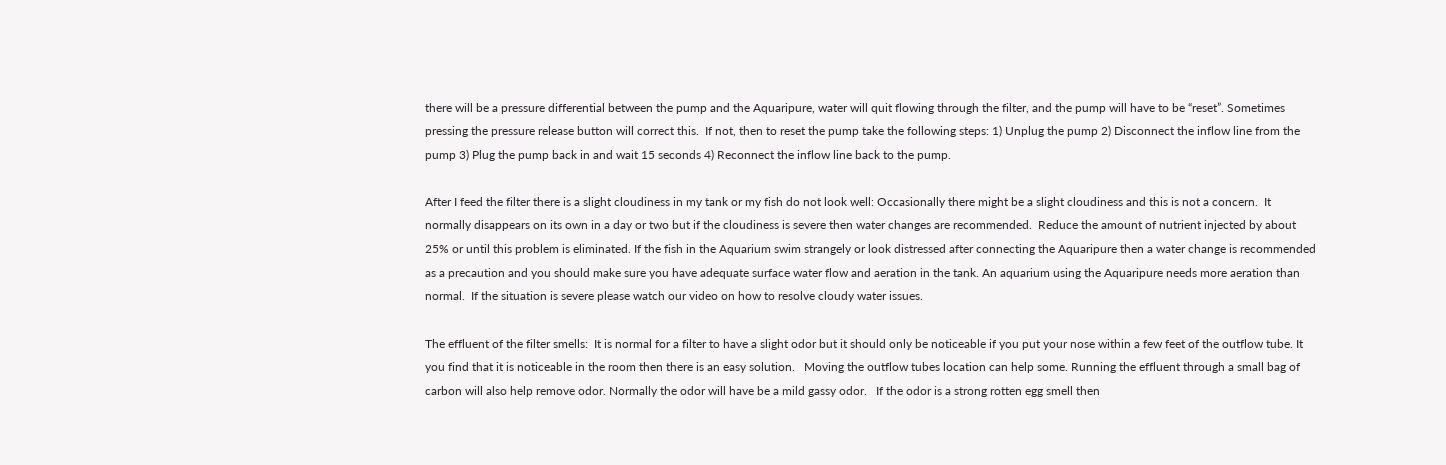there will be a pressure differential between the pump and the Aquaripure, water will quit flowing through the filter, and the pump will have to be “reset”. Sometimes pressing the pressure release button will correct this.  If not, then to reset the pump take the following steps: 1) Unplug the pump 2) Disconnect the inflow line from the pump 3) Plug the pump back in and wait 15 seconds 4) Reconnect the inflow line back to the pump.

After I feed the filter there is a slight cloudiness in my tank or my fish do not look well: Occasionally there might be a slight cloudiness and this is not a concern.  It normally disappears on its own in a day or two but if the cloudiness is severe then water changes are recommended.  Reduce the amount of nutrient injected by about 25% or until this problem is eliminated. If the fish in the Aquarium swim strangely or look distressed after connecting the Aquaripure then a water change is recommended as a precaution and you should make sure you have adequate surface water flow and aeration in the tank. An aquarium using the Aquaripure needs more aeration than normal.  If the situation is severe please watch our video on how to resolve cloudy water issues.

The effluent of the filter smells:  It is normal for a filter to have a slight odor but it should only be noticeable if you put your nose within a few feet of the outflow tube. It you find that it is noticeable in the room then there is an easy solution.   Moving the outflow tubes location can help some. Running the effluent through a small bag of carbon will also help remove odor. Normally the odor will have be a mild gassy odor.   If the odor is a strong rotten egg smell then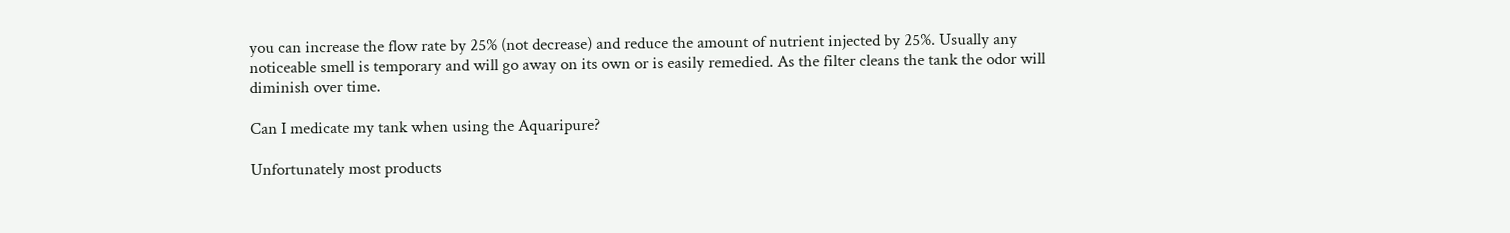you can increase the flow rate by 25% (not decrease) and reduce the amount of nutrient injected by 25%. Usually any noticeable smell is temporary and will go away on its own or is easily remedied. As the filter cleans the tank the odor will diminish over time.

Can I medicate my tank when using the Aquaripure?

Unfortunately most products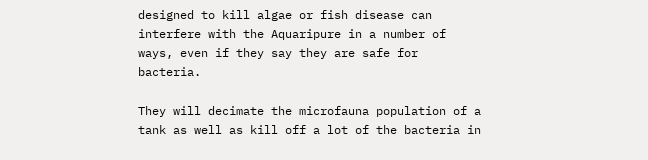designed to kill algae or fish disease can interfere with the Aquaripure in a number of ways, even if they say they are safe for bacteria.

They will decimate the microfauna population of a tank as well as kill off a lot of the bacteria in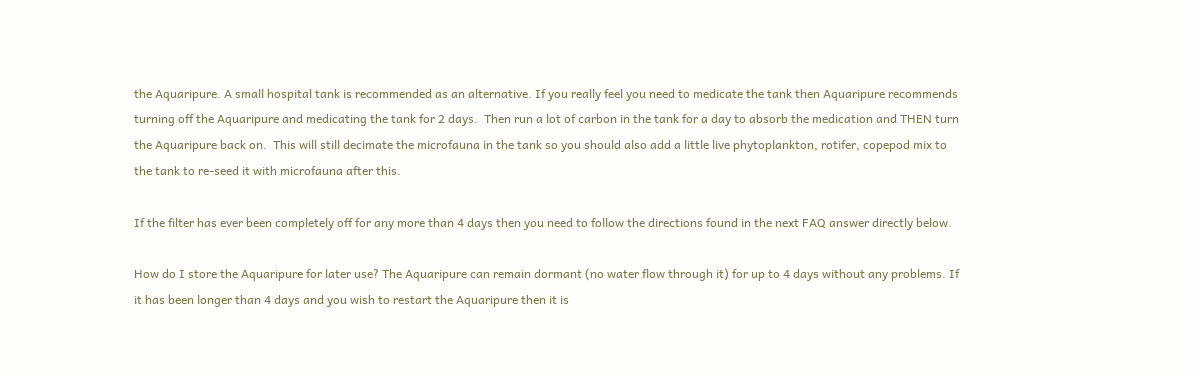the Aquaripure. A small hospital tank is recommended as an alternative. If you really feel you need to medicate the tank then Aquaripure recommends turning off the Aquaripure and medicating the tank for 2 days.  Then run a lot of carbon in the tank for a day to absorb the medication and THEN turn the Aquaripure back on.  This will still decimate the microfauna in the tank so you should also add a little live phytoplankton, rotifer, copepod mix to the tank to re-seed it with microfauna after this.

If the filter has ever been completely off for any more than 4 days then you need to follow the directions found in the next FAQ answer directly below.

How do I store the Aquaripure for later use? The Aquaripure can remain dormant (no water flow through it) for up to 4 days without any problems. If it has been longer than 4 days and you wish to restart the Aquaripure then it is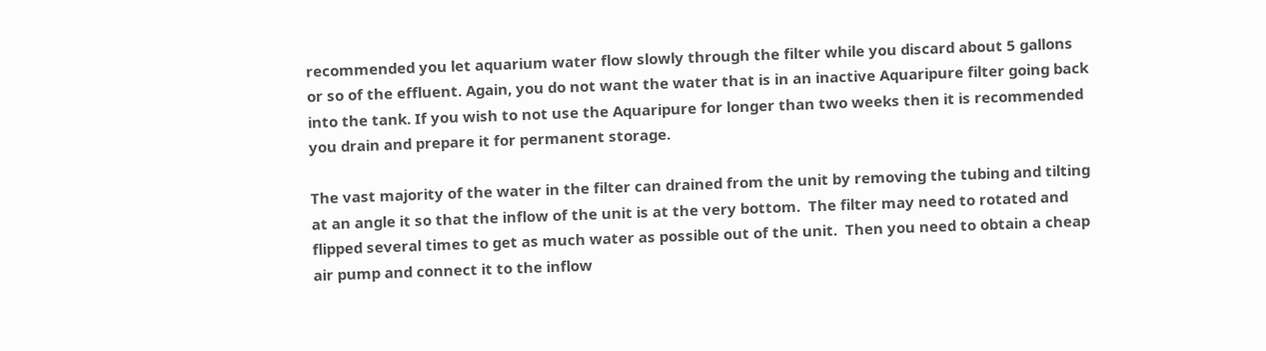recommended you let aquarium water flow slowly through the filter while you discard about 5 gallons or so of the effluent. Again, you do not want the water that is in an inactive Aquaripure filter going back into the tank. If you wish to not use the Aquaripure for longer than two weeks then it is recommended you drain and prepare it for permanent storage.

The vast majority of the water in the filter can drained from the unit by removing the tubing and tilting at an angle it so that the inflow of the unit is at the very bottom.  The filter may need to rotated and flipped several times to get as much water as possible out of the unit.  Then you need to obtain a cheap air pump and connect it to the inflow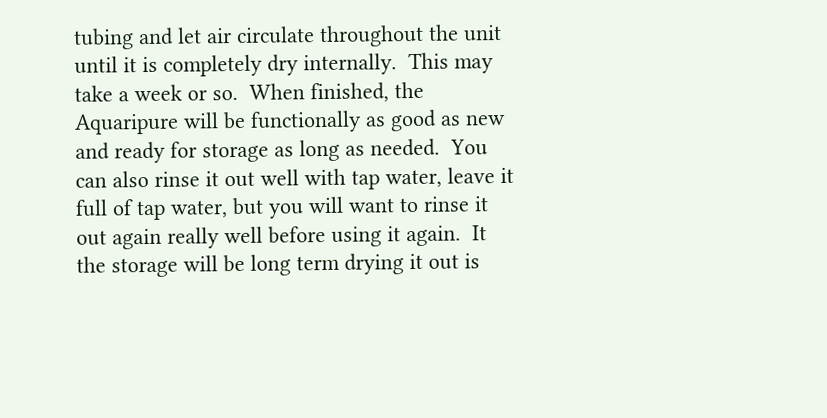tubing and let air circulate throughout the unit until it is completely dry internally.  This may take a week or so.  When finished, the Aquaripure will be functionally as good as new and ready for storage as long as needed.  You can also rinse it out well with tap water, leave it full of tap water, but you will want to rinse it out again really well before using it again.  It the storage will be long term drying it out is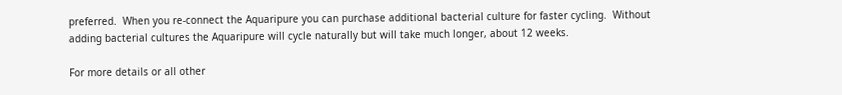preferred.  When you re-connect the Aquaripure you can purchase additional bacterial culture for faster cycling.  Without adding bacterial cultures the Aquaripure will cycle naturally but will take much longer, about 12 weeks.

For more details or all other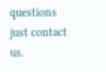questions just contact us.